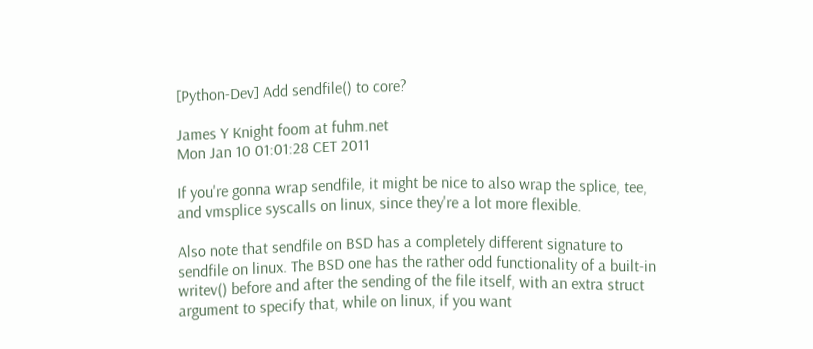[Python-Dev] Add sendfile() to core?

James Y Knight foom at fuhm.net
Mon Jan 10 01:01:28 CET 2011

If you're gonna wrap sendfile, it might be nice to also wrap the splice, tee, and vmsplice syscalls on linux, since they're a lot more flexible.

Also note that sendfile on BSD has a completely different signature to sendfile on linux. The BSD one has the rather odd functionality of a built-in writev() before and after the sending of the file itself, with an extra struct argument to specify that, while on linux, if you want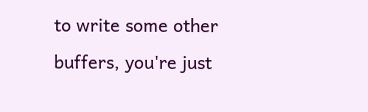to write some other buffers, you're just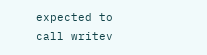expected to call writev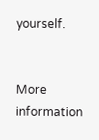yourself.


More information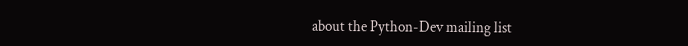about the Python-Dev mailing list